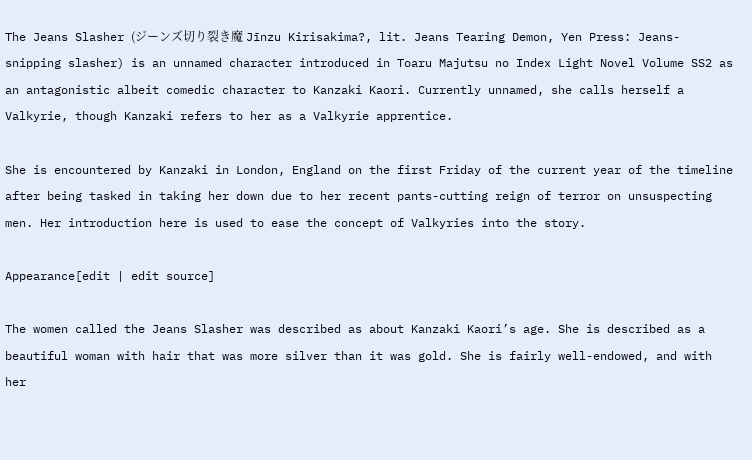The Jeans Slasher (ジーンズ切り裂き魔 Jīnzu Kirisakima?, lit. Jeans Tearing Demon, Yen Press: Jeans-snipping slasher) is an unnamed character introduced in Toaru Majutsu no Index Light Novel Volume SS2 as an antagonistic albeit comedic character to Kanzaki Kaori. Currently unnamed, she calls herself a Valkyrie, though Kanzaki refers to her as a Valkyrie apprentice.

She is encountered by Kanzaki in London, England on the first Friday of the current year of the timeline after being tasked in taking her down due to her recent pants-cutting reign of terror on unsuspecting men. Her introduction here is used to ease the concept of Valkyries into the story.

Appearance[edit | edit source]

The women called the Jeans Slasher was described as about Kanzaki Kaori’s age. She is described as a beautiful woman with hair that was more silver than it was gold. She is fairly well-endowed, and with her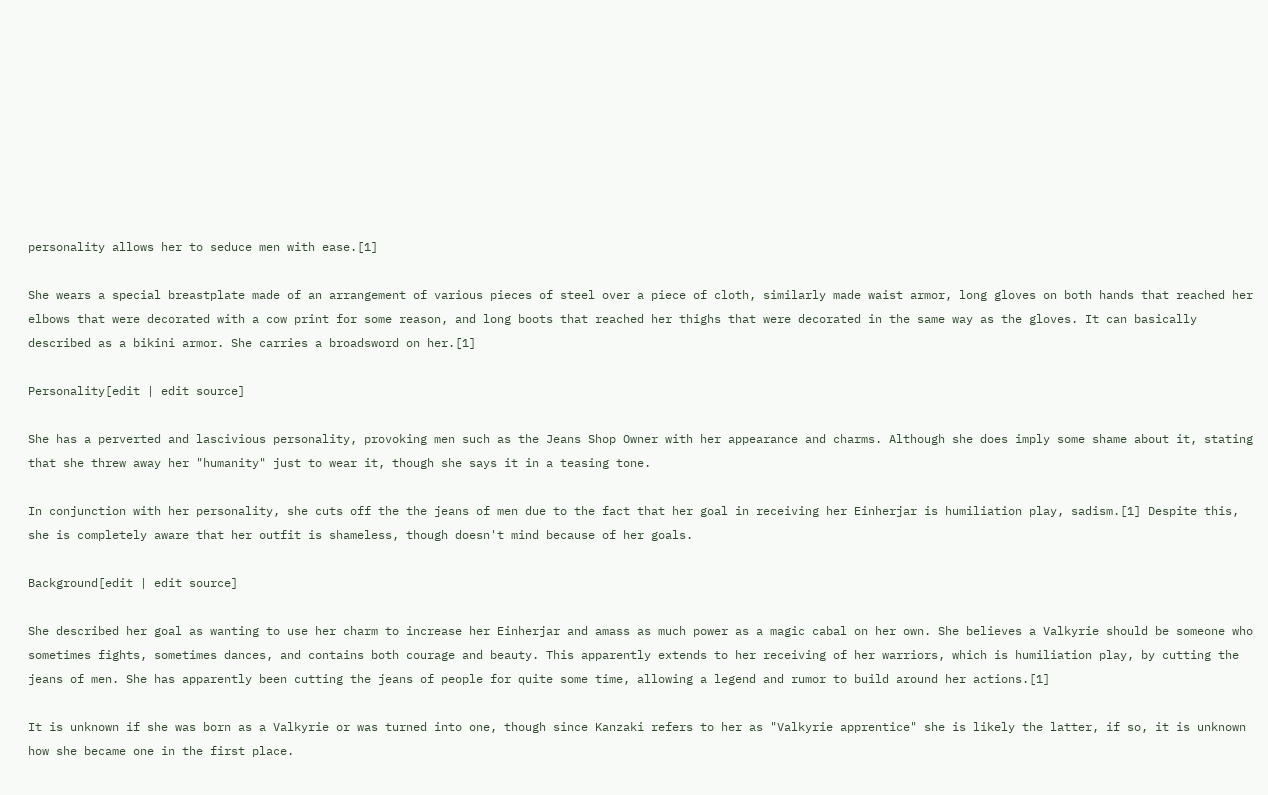personality allows her to seduce men with ease.[1]

She wears a special breastplate made of an arrangement of various pieces of steel over a piece of cloth, similarly made waist armor, long gloves on both hands that reached her elbows that were decorated with a cow print for some reason, and long boots that reached her thighs that were decorated in the same way as the gloves. It can basically described as a bikini armor. She carries a broadsword on her.[1]

Personality[edit | edit source]

She has a perverted and lascivious personality, provoking men such as the Jeans Shop Owner with her appearance and charms. Although she does imply some shame about it, stating that she threw away her "humanity" just to wear it, though she says it in a teasing tone.

In conjunction with her personality, she cuts off the the jeans of men due to the fact that her goal in receiving her Einherjar is humiliation play, sadism.[1] Despite this, she is completely aware that her outfit is shameless, though doesn't mind because of her goals.

Background[edit | edit source]

She described her goal as wanting to use her charm to increase her Einherjar and amass as much power as a magic cabal on her own. She believes a Valkyrie should be someone who sometimes fights, sometimes dances, and contains both courage and beauty. This apparently extends to her receiving of her warriors, which is humiliation play, by cutting the jeans of men. She has apparently been cutting the jeans of people for quite some time, allowing a legend and rumor to build around her actions.[1]

It is unknown if she was born as a Valkyrie or was turned into one, though since Kanzaki refers to her as "Valkyrie apprentice" she is likely the latter, if so, it is unknown how she became one in the first place.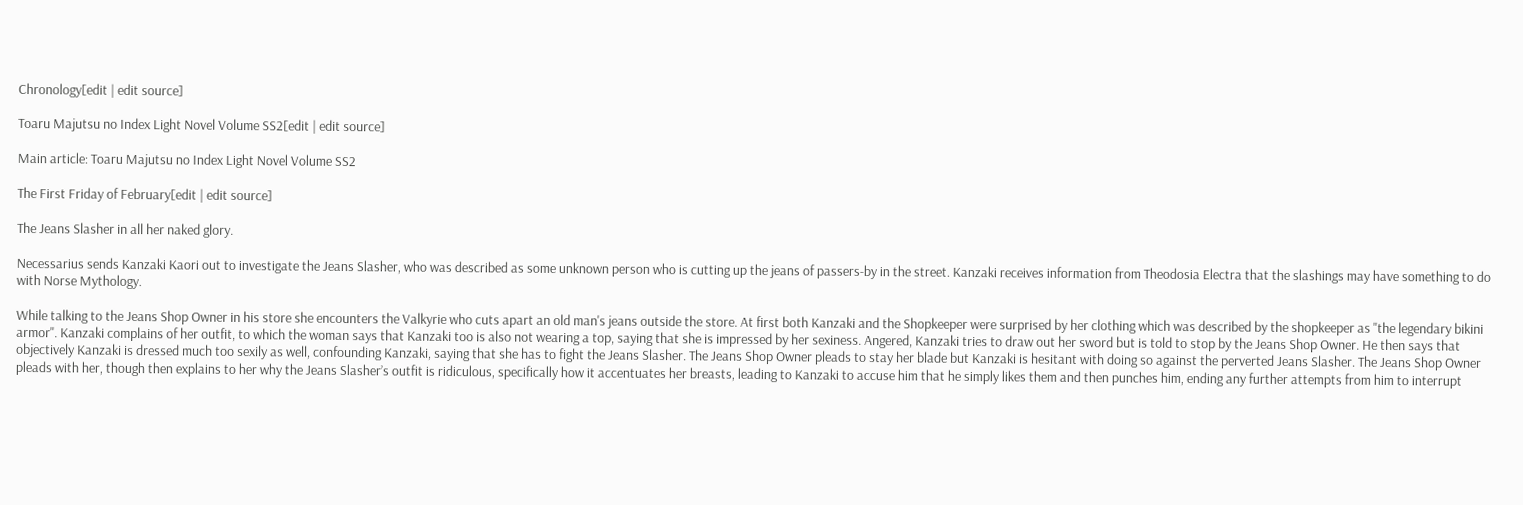Chronology[edit | edit source]

Toaru Majutsu no Index Light Novel Volume SS2[edit | edit source]

Main article: Toaru Majutsu no Index Light Novel Volume SS2

The First Friday of February[edit | edit source]

The Jeans Slasher in all her naked glory.

Necessarius sends Kanzaki Kaori out to investigate the Jeans Slasher, who was described as some unknown person who is cutting up the jeans of passers-by in the street. Kanzaki receives information from Theodosia Electra that the slashings may have something to do with Norse Mythology.

While talking to the Jeans Shop Owner in his store she encounters the Valkyrie who cuts apart an old man's jeans outside the store. At first both Kanzaki and the Shopkeeper were surprised by her clothing which was described by the shopkeeper as "the legendary bikini armor". Kanzaki complains of her outfit, to which the woman says that Kanzaki too is also not wearing a top, saying that she is impressed by her sexiness. Angered, Kanzaki tries to draw out her sword but is told to stop by the Jeans Shop Owner. He then says that objectively Kanzaki is dressed much too sexily as well, confounding Kanzaki, saying that she has to fight the Jeans Slasher. The Jeans Shop Owner pleads to stay her blade but Kanzaki is hesitant with doing so against the perverted Jeans Slasher. The Jeans Shop Owner pleads with her, though then explains to her why the Jeans Slasher’s outfit is ridiculous, specifically how it accentuates her breasts, leading to Kanzaki to accuse him that he simply likes them and then punches him, ending any further attempts from him to interrupt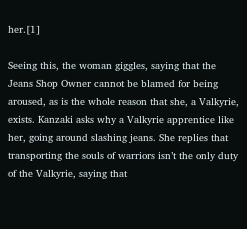her.[1]

Seeing this, the woman giggles, saying that the Jeans Shop Owner cannot be blamed for being aroused, as is the whole reason that she, a Valkyrie, exists. Kanzaki asks why a Valkyrie apprentice like her, going around slashing jeans. She replies that transporting the souls of warriors isn’t the only duty of the Valkyrie, saying that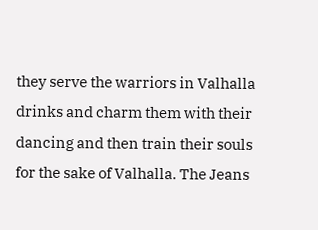they serve the warriors in Valhalla drinks and charm them with their dancing and then train their souls for the sake of Valhalla. The Jeans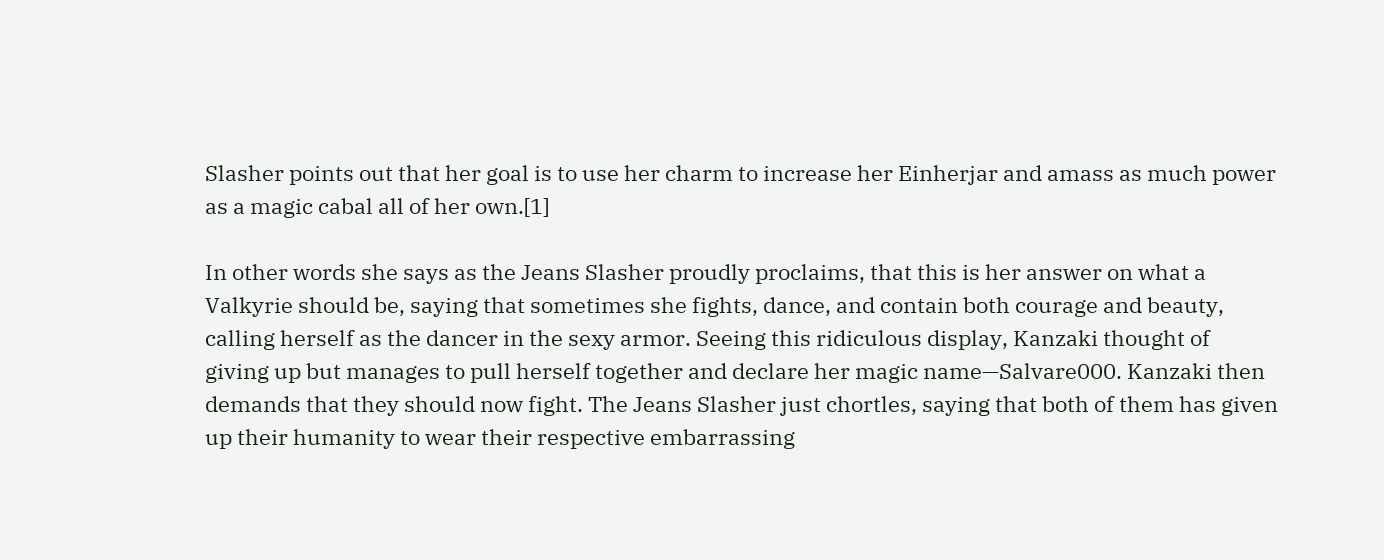Slasher points out that her goal is to use her charm to increase her Einherjar and amass as much power as a magic cabal all of her own.[1]

In other words she says as the Jeans Slasher proudly proclaims, that this is her answer on what a Valkyrie should be, saying that sometimes she fights, dance, and contain both courage and beauty, calling herself as the dancer in the sexy armor. Seeing this ridiculous display, Kanzaki thought of giving up but manages to pull herself together and declare her magic name—Salvare000. Kanzaki then demands that they should now fight. The Jeans Slasher just chortles, saying that both of them has given up their humanity to wear their respective embarrassing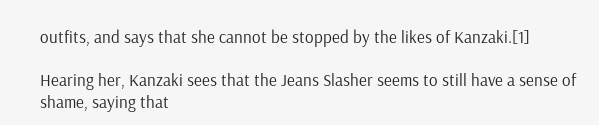outfits, and says that she cannot be stopped by the likes of Kanzaki.[1]

Hearing her, Kanzaki sees that the Jeans Slasher seems to still have a sense of shame, saying that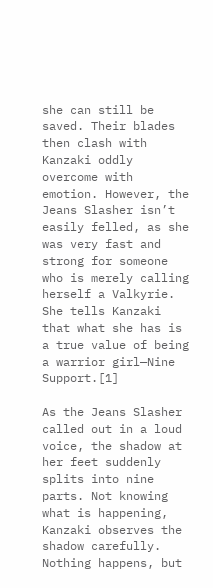she can still be saved. Their blades then clash with Kanzaki oddly overcome with emotion. However, the Jeans Slasher isn’t easily felled, as she was very fast and strong for someone who is merely calling herself a Valkyrie. She tells Kanzaki that what she has is a true value of being a warrior girl—Nine Support.[1]

As the Jeans Slasher called out in a loud voice, the shadow at her feet suddenly splits into nine parts. Not knowing what is happening, Kanzaki observes the shadow carefully. Nothing happens, but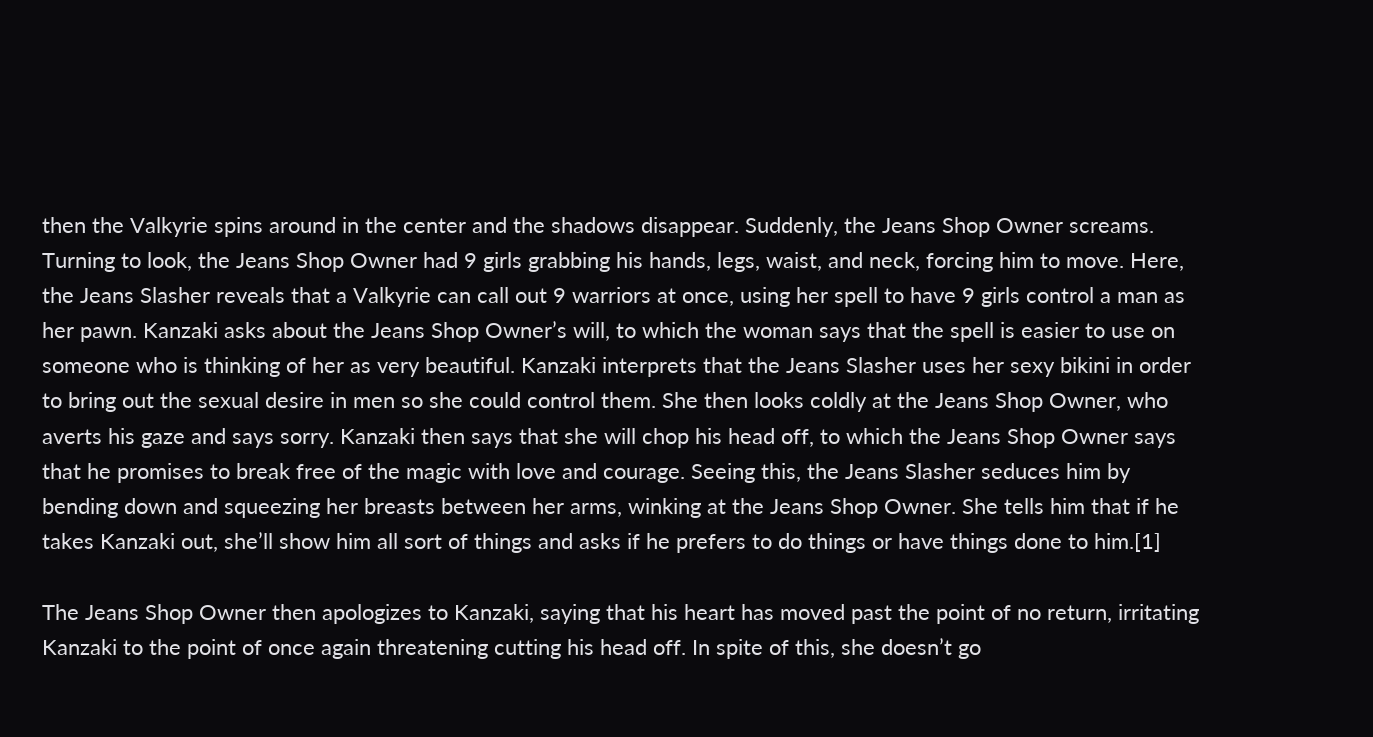then the Valkyrie spins around in the center and the shadows disappear. Suddenly, the Jeans Shop Owner screams. Turning to look, the Jeans Shop Owner had 9 girls grabbing his hands, legs, waist, and neck, forcing him to move. Here, the Jeans Slasher reveals that a Valkyrie can call out 9 warriors at once, using her spell to have 9 girls control a man as her pawn. Kanzaki asks about the Jeans Shop Owner’s will, to which the woman says that the spell is easier to use on someone who is thinking of her as very beautiful. Kanzaki interprets that the Jeans Slasher uses her sexy bikini in order to bring out the sexual desire in men so she could control them. She then looks coldly at the Jeans Shop Owner, who averts his gaze and says sorry. Kanzaki then says that she will chop his head off, to which the Jeans Shop Owner says that he promises to break free of the magic with love and courage. Seeing this, the Jeans Slasher seduces him by bending down and squeezing her breasts between her arms, winking at the Jeans Shop Owner. She tells him that if he takes Kanzaki out, she’ll show him all sort of things and asks if he prefers to do things or have things done to him.[1]

The Jeans Shop Owner then apologizes to Kanzaki, saying that his heart has moved past the point of no return, irritating Kanzaki to the point of once again threatening cutting his head off. In spite of this, she doesn’t go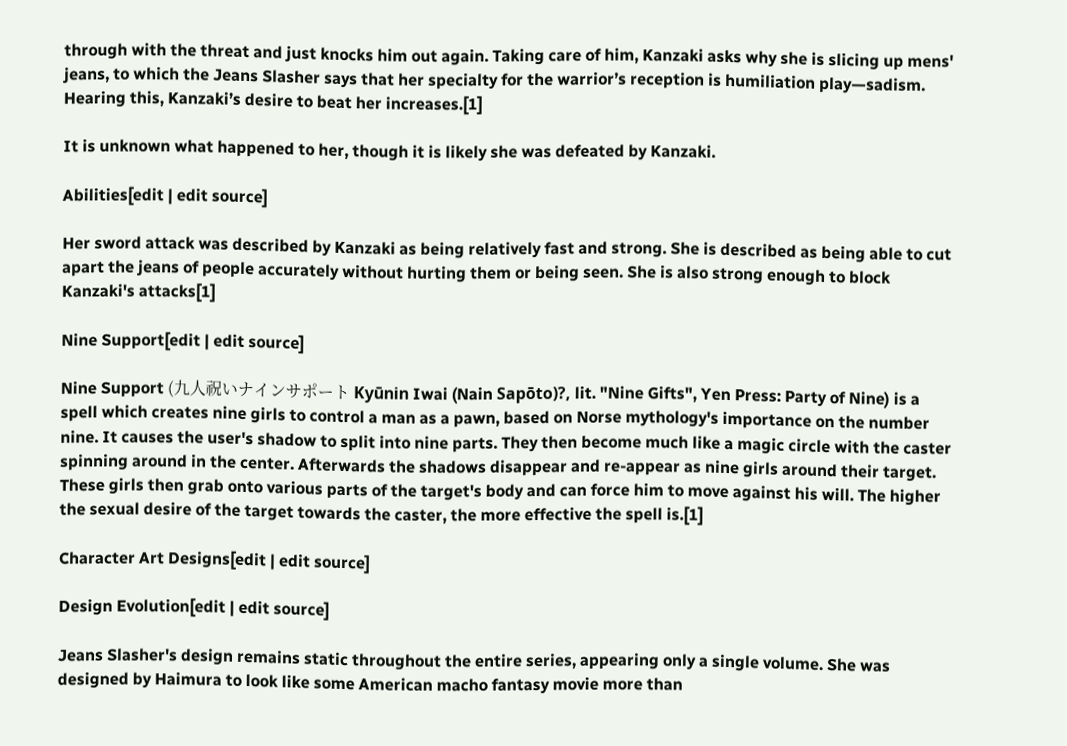through with the threat and just knocks him out again. Taking care of him, Kanzaki asks why she is slicing up mens' jeans, to which the Jeans Slasher says that her specialty for the warrior’s reception is humiliation play—sadism. Hearing this, Kanzaki’s desire to beat her increases.[1]

It is unknown what happened to her, though it is likely she was defeated by Kanzaki.

Abilities[edit | edit source]

Her sword attack was described by Kanzaki as being relatively fast and strong. She is described as being able to cut apart the jeans of people accurately without hurting them or being seen. She is also strong enough to block Kanzaki's attacks[1]

Nine Support[edit | edit source]

Nine Support (九人祝いナインサポート Kyūnin Iwai (Nain Sapōto)?, lit. "Nine Gifts", Yen Press: Party of Nine) is a spell which creates nine girls to control a man as a pawn, based on Norse mythology's importance on the number nine. It causes the user's shadow to split into nine parts. They then become much like a magic circle with the caster spinning around in the center. Afterwards the shadows disappear and re-appear as nine girls around their target. These girls then grab onto various parts of the target's body and can force him to move against his will. The higher the sexual desire of the target towards the caster, the more effective the spell is.[1]

Character Art Designs[edit | edit source]

Design Evolution[edit | edit source]

Jeans Slasher's design remains static throughout the entire series, appearing only a single volume. She was designed by Haimura to look like some American macho fantasy movie more than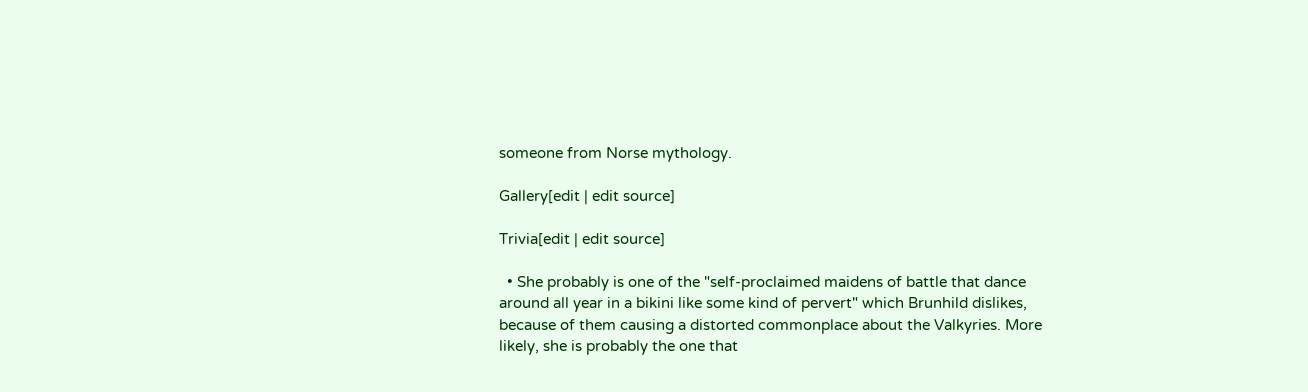someone from Norse mythology.

Gallery[edit | edit source]

Trivia[edit | edit source]

  • She probably is one of the "self-proclaimed maidens of battle that dance around all year in a bikini like some kind of pervert" which Brunhild dislikes, because of them causing a distorted commonplace about the Valkyries. More likely, she is probably the one that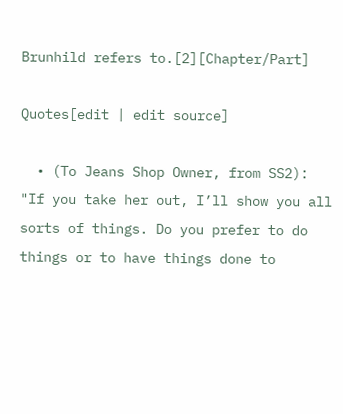Brunhild refers to.[2][Chapter/Part]

Quotes[edit | edit source]

  • (To Jeans Shop Owner, from SS2): "If you take her out, I’ll show you all sorts of things. Do you prefer to do things or to have things done to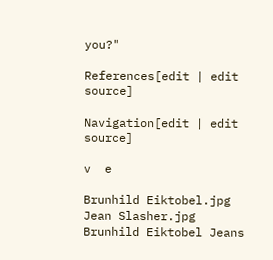you?"

References[edit | edit source]

Navigation[edit | edit source]

v  e

Brunhild Eiktobel.jpg Jean Slasher.jpg
Brunhild Eiktobel Jeans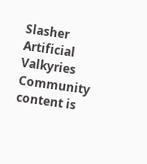Slasher
Artificial Valkyries
Community content is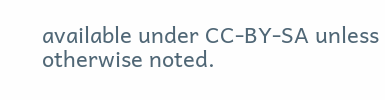available under CC-BY-SA unless otherwise noted.